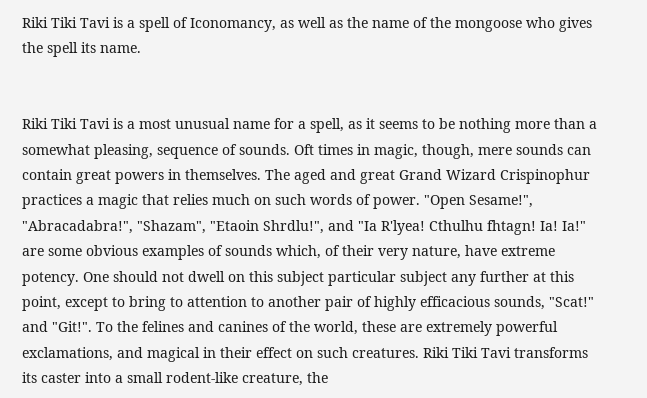Riki Tiki Tavi is a spell of Iconomancy, as well as the name of the mongoose who gives the spell its name.


Riki Tiki Tavi is a most unusual name for a spell, as it seems to be nothing more than a somewhat pleasing, sequence of sounds. Oft times in magic, though, mere sounds can contain great powers in themselves. The aged and great Grand Wizard Crispinophur practices a magic that relies much on such words of power. "Open Sesame!", "Abracadabra!", "Shazam", "Etaoin Shrdlu!", and "Ia R'lyea! Cthulhu fhtagn! Ia! Ia!" are some obvious examples of sounds which, of their very nature, have extreme potency. One should not dwell on this subject particular subject any further at this point, except to bring to attention to another pair of highly efficacious sounds, "Scat!" and "Git!". To the felines and canines of the world, these are extremely powerful exclamations, and magical in their effect on such creatures. Riki Tiki Tavi transforms its caster into a small rodent-like creature, the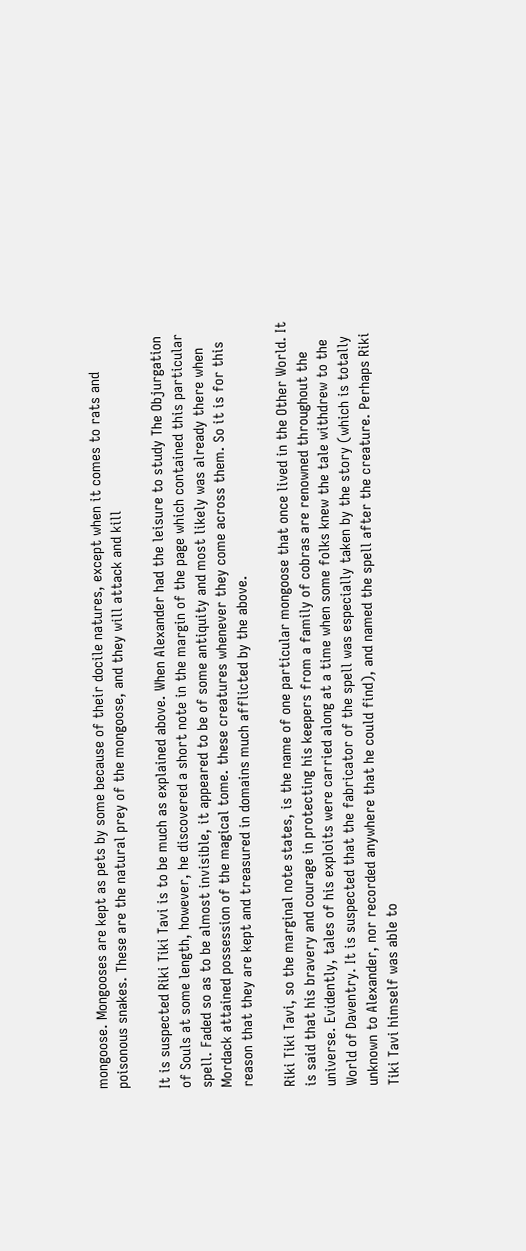mongoose. Mongooses are kept as pets by some because of their docile natures, except when it comes to rats and poisonous snakes. These are the natural prey of the mongoose, and they will attack and kill

It is suspected Riki Tiki Tavi is to be much as explained above. When Alexander had the leisure to study The Objurgation of Souls at some length, however, he discovered a short note in the margin of the page which contained this particular spell. Faded so as to be almost invisible, it appeared to be of some antiquity and most likely was already there when Mordack attained possession of the magical tome. these creatures whenever they come across them. So it is for this reason that they are kept and treasured in domains much afflicted by the above.

Riki Tiki Tavi, so the marginal note states, is the name of one particular mongoose that once lived in the Other World. It is said that his bravery and courage in protecting his keepers from a family of cobras are renowned throughout the universe. Evidently, tales of his exploits were carried along at a time when some folks knew the tale withdrew to the World of Daventry. It is suspected that the fabricator of the spell was especially taken by the story (which is totally unknown to Alexander, nor recorded anywhere that he could find), and named the spell after the creature. Perhaps Riki Tiki Tavi himself was able to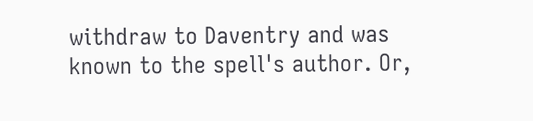withdraw to Daventry and was known to the spell's author. Or,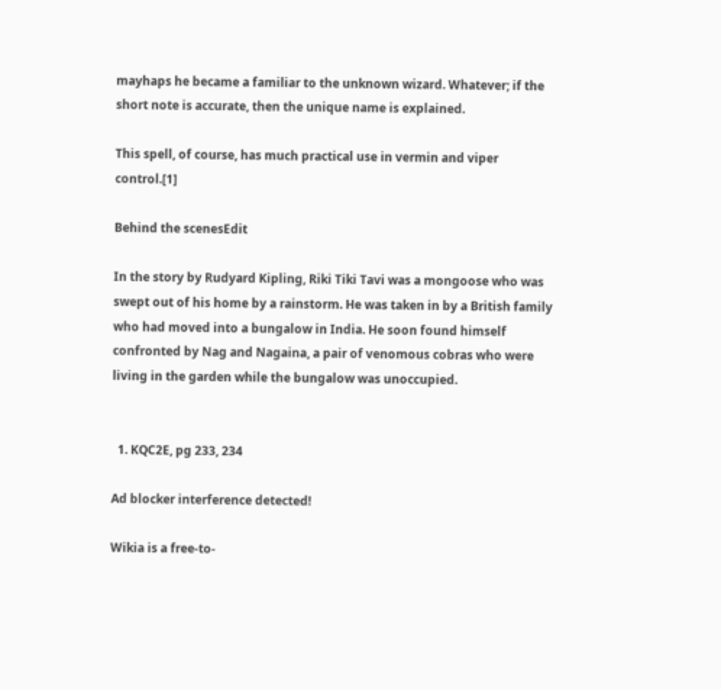mayhaps he became a familiar to the unknown wizard. Whatever; if the short note is accurate, then the unique name is explained.

This spell, of course, has much practical use in vermin and viper control.[1]

Behind the scenesEdit

In the story by Rudyard Kipling, Riki Tiki Tavi was a mongoose who was swept out of his home by a rainstorm. He was taken in by a British family who had moved into a bungalow in India. He soon found himself confronted by Nag and Nagaina, a pair of venomous cobras who were living in the garden while the bungalow was unoccupied.


  1. KQC2E, pg 233, 234

Ad blocker interference detected!

Wikia is a free-to-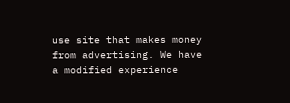use site that makes money from advertising. We have a modified experience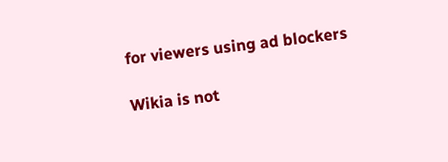for viewers using ad blockers

Wikia is not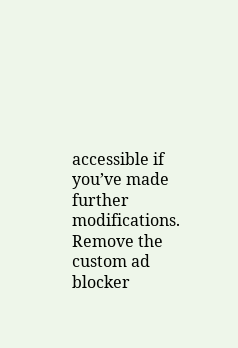accessible if you’ve made further modifications. Remove the custom ad blocker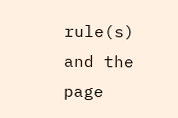rule(s) and the page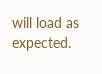will load as expected.